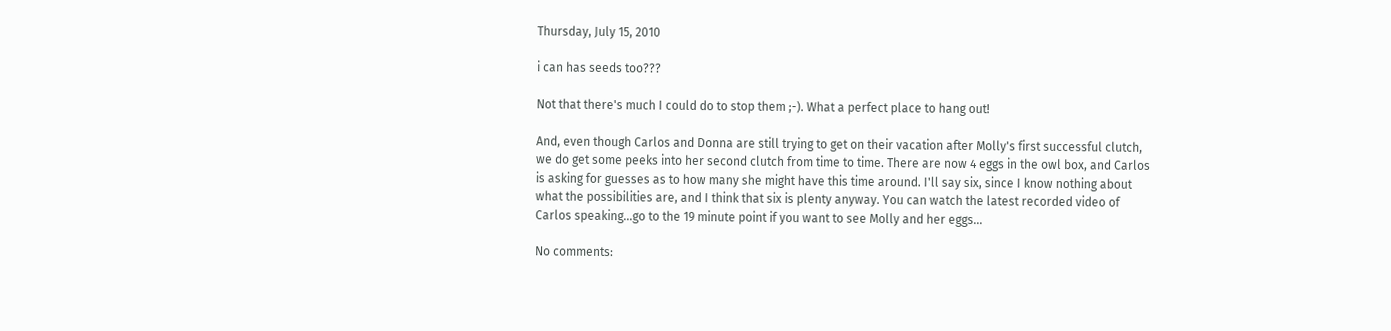Thursday, July 15, 2010

i can has seeds too???

Not that there's much I could do to stop them ;-). What a perfect place to hang out!

And, even though Carlos and Donna are still trying to get on their vacation after Molly's first successful clutch, we do get some peeks into her second clutch from time to time. There are now 4 eggs in the owl box, and Carlos is asking for guesses as to how many she might have this time around. I'll say six, since I know nothing about what the possibilities are, and I think that six is plenty anyway. You can watch the latest recorded video of Carlos speaking...go to the 19 minute point if you want to see Molly and her eggs...

No comments: